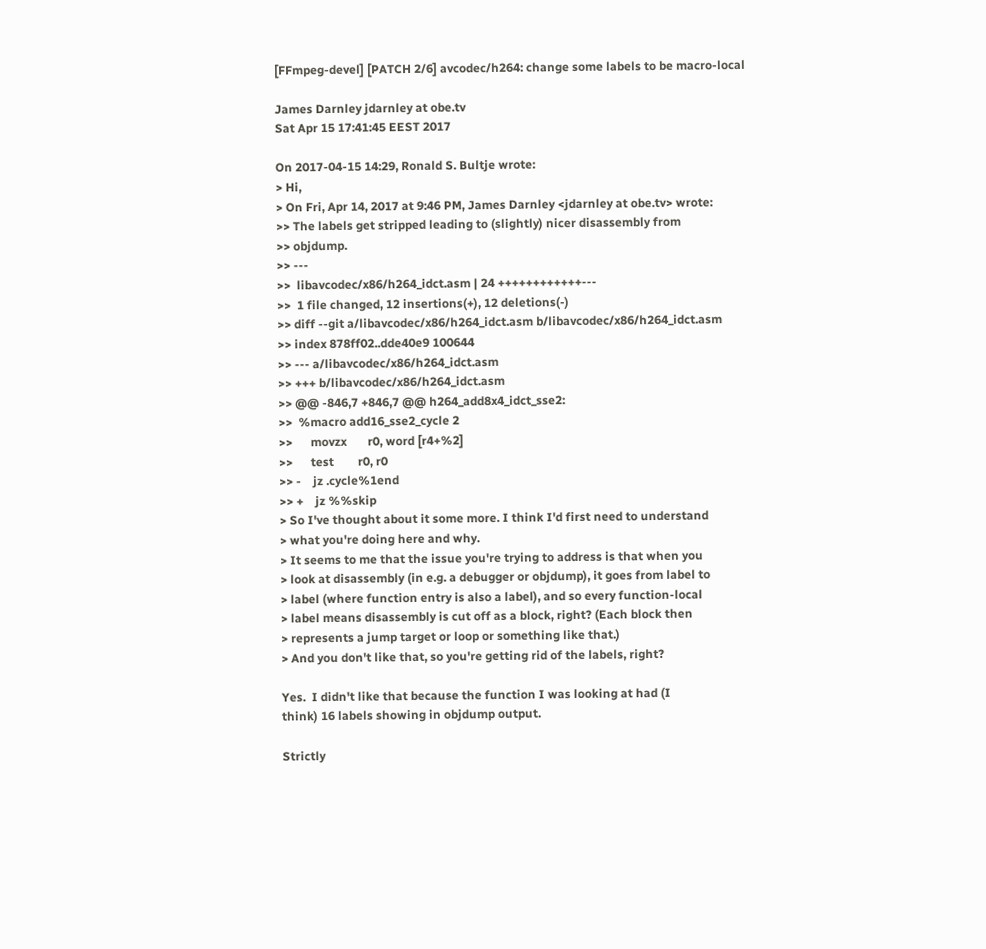[FFmpeg-devel] [PATCH 2/6] avcodec/h264: change some labels to be macro-local

James Darnley jdarnley at obe.tv
Sat Apr 15 17:41:45 EEST 2017

On 2017-04-15 14:29, Ronald S. Bultje wrote:
> Hi,
> On Fri, Apr 14, 2017 at 9:46 PM, James Darnley <jdarnley at obe.tv> wrote:
>> The labels get stripped leading to (slightly) nicer disassembly from
>> objdump.
>> ---
>>  libavcodec/x86/h264_idct.asm | 24 ++++++++++++---
>>  1 file changed, 12 insertions(+), 12 deletions(-)
>> diff --git a/libavcodec/x86/h264_idct.asm b/libavcodec/x86/h264_idct.asm
>> index 878ff02..dde40e9 100644
>> --- a/libavcodec/x86/h264_idct.asm
>> +++ b/libavcodec/x86/h264_idct.asm
>> @@ -846,7 +846,7 @@ h264_add8x4_idct_sse2:
>>  %macro add16_sse2_cycle 2
>>      movzx       r0, word [r4+%2]
>>      test        r0, r0
>> -    jz .cycle%1end
>> +    jz %%skip
> So I've thought about it some more. I think I'd first need to understand
> what you're doing here and why.
> It seems to me that the issue you're trying to address is that when you
> look at disassembly (in e.g. a debugger or objdump), it goes from label to
> label (where function entry is also a label), and so every function-local
> label means disassembly is cut off as a block, right? (Each block then
> represents a jump target or loop or something like that.)
> And you don't like that, so you're getting rid of the labels, right?

Yes.  I didn't like that because the function I was looking at had (I
think) 16 labels showing in objdump output.

Strictly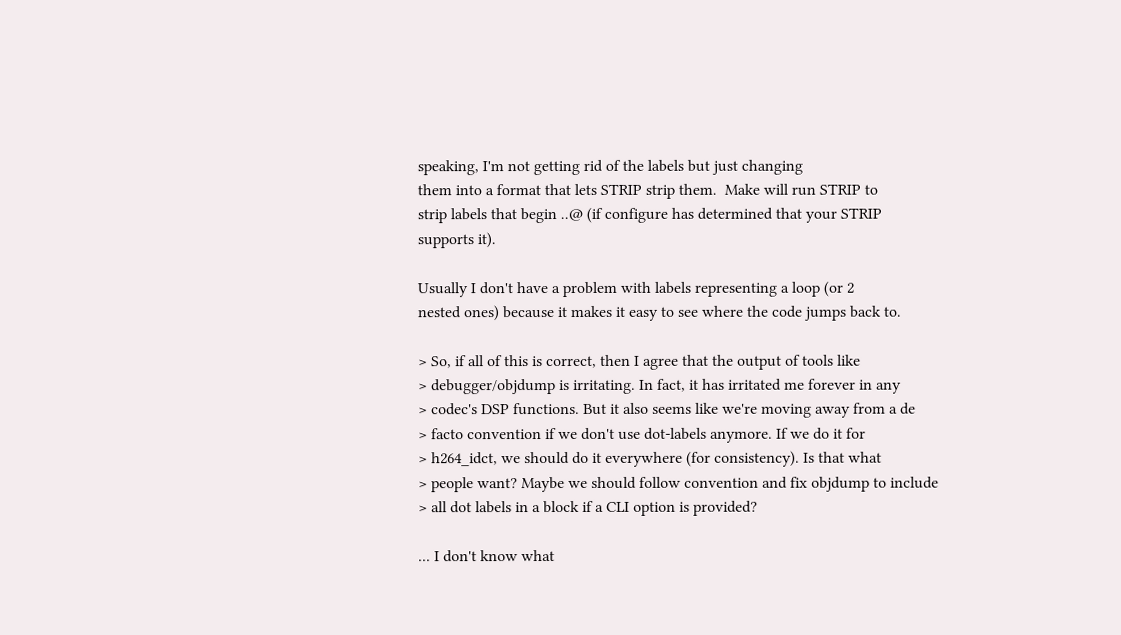speaking, I'm not getting rid of the labels but just changing
them into a format that lets STRIP strip them.  Make will run STRIP to
strip labels that begin ..@ (if configure has determined that your STRIP
supports it).

Usually I don't have a problem with labels representing a loop (or 2
nested ones) because it makes it easy to see where the code jumps back to.

> So, if all of this is correct, then I agree that the output of tools like
> debugger/objdump is irritating. In fact, it has irritated me forever in any
> codec's DSP functions. But it also seems like we're moving away from a de
> facto convention if we don't use dot-labels anymore. If we do it for
> h264_idct, we should do it everywhere (for consistency). Is that what
> people want? Maybe we should follow convention and fix objdump to include
> all dot labels in a block if a CLI option is provided?

... I don't know what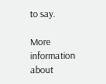to say.

More information about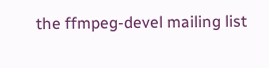the ffmpeg-devel mailing list